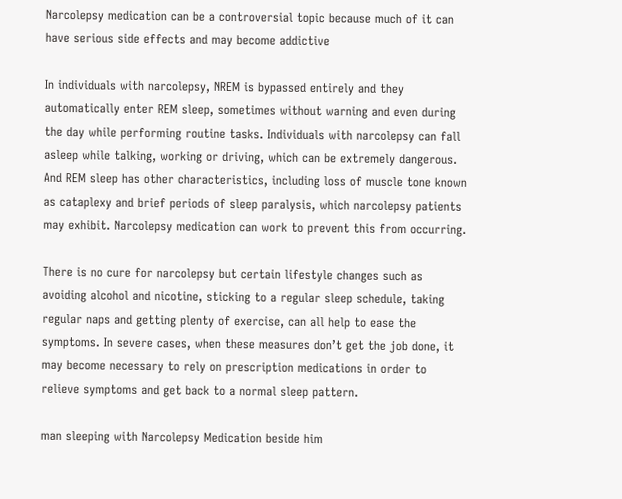Narcolepsy medication can be a controversial topic because much of it can have serious side effects and may become addictive

In individuals with narcolepsy, NREM is bypassed entirely and they automatically enter REM sleep, sometimes without warning and even during the day while performing routine tasks. Individuals with narcolepsy can fall asleep while talking, working or driving, which can be extremely dangerous. And REM sleep has other characteristics, including loss of muscle tone known as cataplexy and brief periods of sleep paralysis, which narcolepsy patients may exhibit. Narcolepsy medication can work to prevent this from occurring.

There is no cure for narcolepsy but certain lifestyle changes such as avoiding alcohol and nicotine, sticking to a regular sleep schedule, taking regular naps and getting plenty of exercise, can all help to ease the symptoms. In severe cases, when these measures don’t get the job done, it may become necessary to rely on prescription medications in order to relieve symptoms and get back to a normal sleep pattern.

man sleeping with Narcolepsy Medication beside him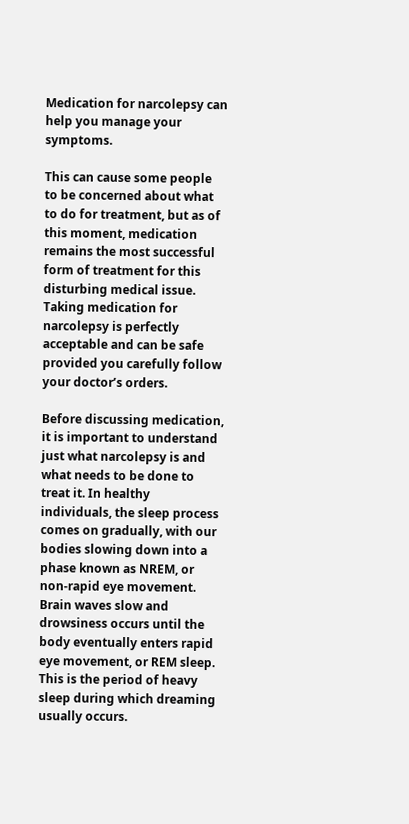Medication for narcolepsy can help you manage your symptoms.

This can cause some people to be concerned about what to do for treatment, but as of this moment, medication remains the most successful form of treatment for this disturbing medical issue. Taking medication for narcolepsy is perfectly acceptable and can be safe provided you carefully follow your doctor’s orders.

Before discussing medication, it is important to understand just what narcolepsy is and what needs to be done to treat it. In healthy individuals, the sleep process comes on gradually, with our bodies slowing down into a phase known as NREM, or non-rapid eye movement. Brain waves slow and drowsiness occurs until the body eventually enters rapid eye movement, or REM sleep. This is the period of heavy sleep during which dreaming usually occurs.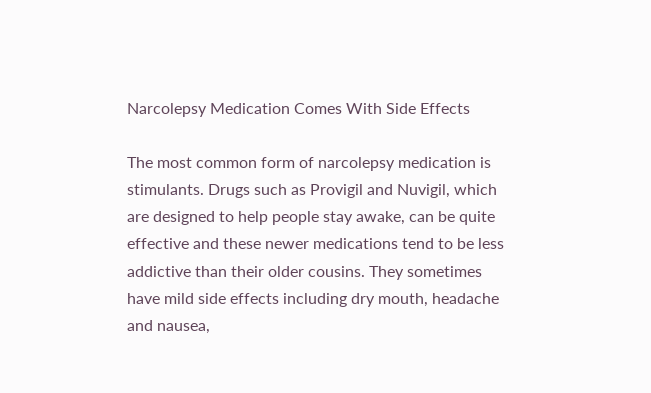Narcolepsy Medication Comes With Side Effects

The most common form of narcolepsy medication is stimulants. Drugs such as Provigil and Nuvigil, which are designed to help people stay awake, can be quite effective and these newer medications tend to be less addictive than their older cousins. They sometimes have mild side effects including dry mouth, headache and nausea,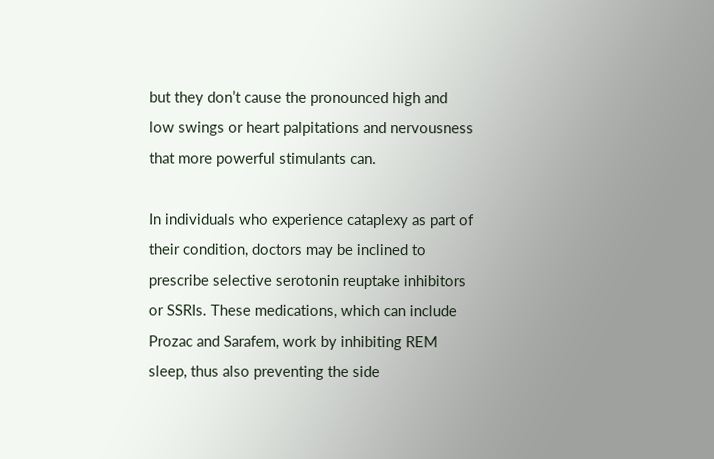but they don’t cause the pronounced high and low swings or heart palpitations and nervousness that more powerful stimulants can.

In individuals who experience cataplexy as part of their condition, doctors may be inclined to prescribe selective serotonin reuptake inhibitors or SSRIs. These medications, which can include Prozac and Sarafem, work by inhibiting REM sleep, thus also preventing the side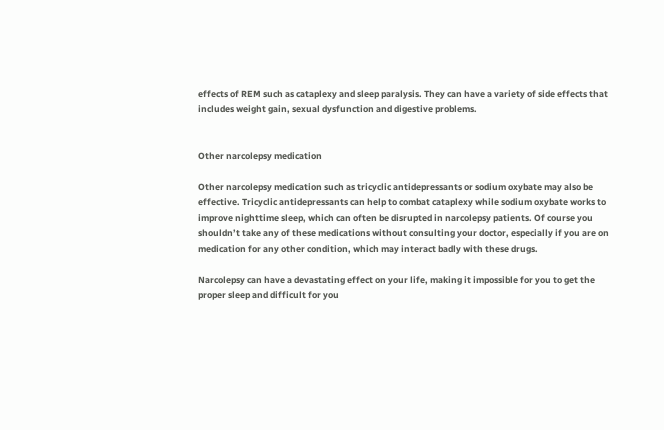effects of REM such as cataplexy and sleep paralysis. They can have a variety of side effects that includes weight gain, sexual dysfunction and digestive problems.


Other narcolepsy medication

Other narcolepsy medication such as tricyclic antidepressants or sodium oxybate may also be effective. Tricyclic antidepressants can help to combat cataplexy while sodium oxybate works to improve nighttime sleep, which can often be disrupted in narcolepsy patients. Of course you shouldn’t take any of these medications without consulting your doctor, especially if you are on medication for any other condition, which may interact badly with these drugs.

Narcolepsy can have a devastating effect on your life, making it impossible for you to get the proper sleep and difficult for you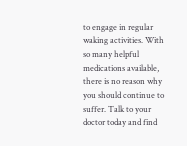to engage in regular waking activities. With so many helpful medications available, there is no reason why you should continue to suffer. Talk to your doctor today and find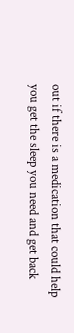out if there is a medication that could help you get the sleep you need and get back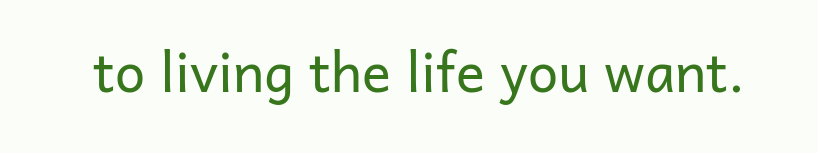to living the life you want.